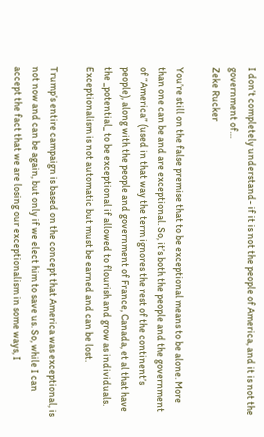I don’t completely understand- if it is not the people of America, and it is not the government of…
Zeke Rucker

You’re still on the false premise that to be exceptional means to be alone. More than one can be and are exceptional. So, it’s both the people and the government of “America” (used in that way the term ignores the rest of the continent’s people), along with the people and government of France, Canada, et al that have the _potential_ to be exceptional if allowed to flourish and grow as individuals. Exceptionalism is not automatic but must be earned and can be lost.

Trump’s entire campaign is based on the concept that America was exceptional, is not now and can be again, but only if we elect him to save us. So, while I can accept the fact that we are losing our exceptionalism in some ways, I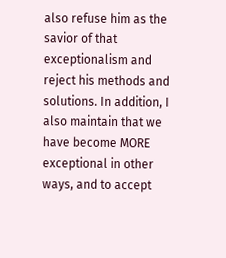also refuse him as the savior of that exceptionalism and reject his methods and solutions. In addition, I also maintain that we have become MORE exceptional in other ways, and to accept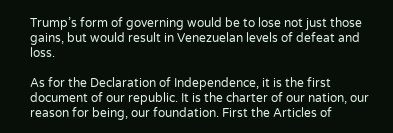Trump’s form of governing would be to lose not just those gains, but would result in Venezuelan levels of defeat and loss.

As for the Declaration of Independence, it is the first document of our republic. It is the charter of our nation, our reason for being, our foundation. First the Articles of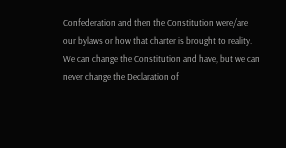Confederation and then the Constitution were/are our bylaws or how that charter is brought to reality. We can change the Constitution and have, but we can never change the Declaration of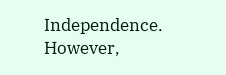Independence. However,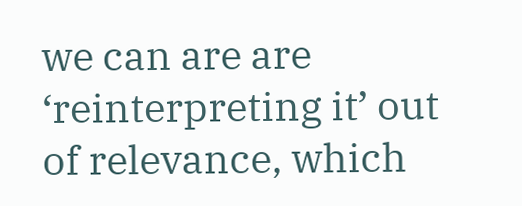we can are are ‘reinterpreting it’ out of relevance, which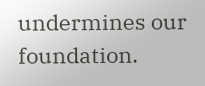undermines our foundation.